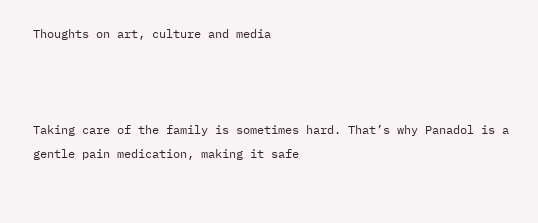Thoughts on art, culture and media



Taking care of the family is sometimes hard. That’s why Panadol is a gentle pain medication, making it safe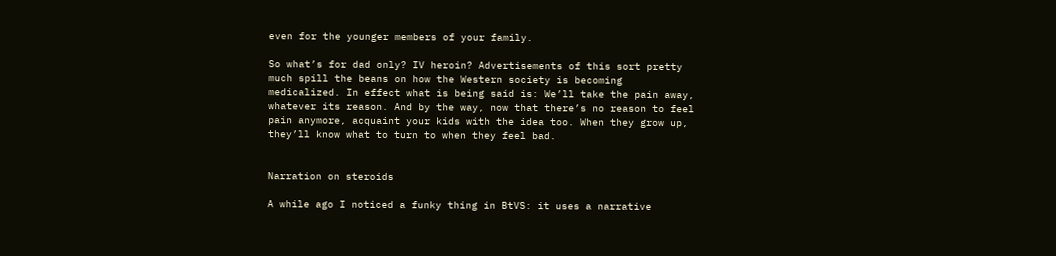even for the younger members of your family.

So what’s for dad only? IV heroin? Advertisements of this sort pretty much spill the beans on how the Western society is becoming medicalized. In effect what is being said is: We’ll take the pain away, whatever its reason. And by the way, now that there’s no reason to feel pain anymore, acquaint your kids with the idea too. When they grow up, they’ll know what to turn to when they feel bad.


Narration on steroids

A while ago I noticed a funky thing in BtVS: it uses a narrative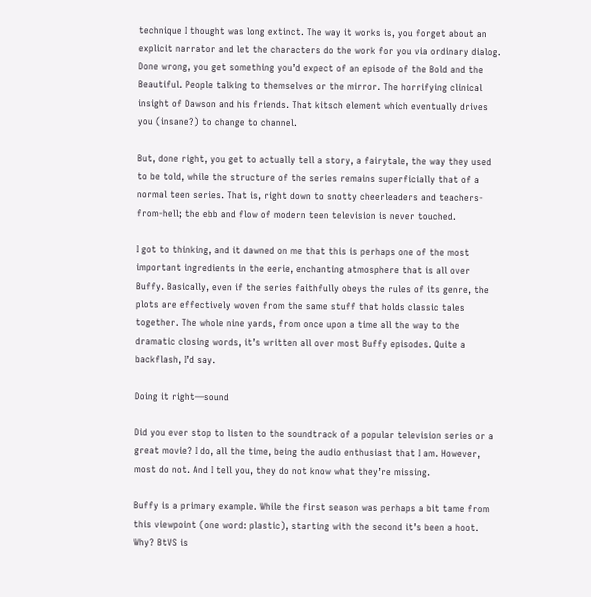technique I thought was long extinct. The way it works is, you forget about an explicit narrator and let the characters do the work for you via ordinary dialog. Done wrong, you get something you’d expect of an episode of the Bold and the Beautiful. People talking to themselves or the mirror. The horrifying clinical insight of Dawson and his friends. That kitsch element which eventually drives you (insane?) to change to channel.

But, done right, you get to actually tell a story, a fairytale, the way they used to be told, while the structure of the series remains superficially that of a normal teen series. That is, right down to snotty cheerleaders and teachers‐from‐hell; the ebb and flow of modern teen television is never touched.

I got to thinking, and it dawned on me that this is perhaps one of the most important ingredients in the eerie, enchanting atmosphere that is all over Buffy. Basically, even if the series faithfully obeys the rules of its genre, the plots are effectively woven from the same stuff that holds classic tales together. The whole nine yards, from once upon a time all the way to the dramatic closing words, it’s written all over most Buffy episodes. Quite a backflash, I’d say.

Doing it right—sound

Did you ever stop to listen to the soundtrack of a popular television series or a great movie? I do, all the time, being the audio enthusiast that I am. However, most do not. And I tell you, they do not know what they’re missing.

Buffy is a primary example. While the first season was perhaps a bit tame from this viewpoint (one word: plastic), starting with the second it’s been a hoot. Why? BtVS is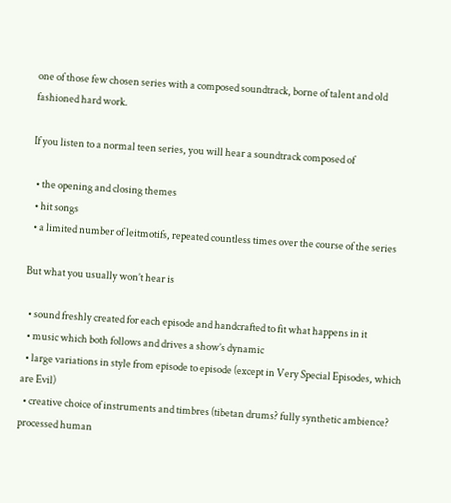one of those few chosen series with a composed soundtrack, borne of talent and old fashioned hard work.

If you listen to a normal teen series, you will hear a soundtrack composed of

  • the opening and closing themes
  • hit songs
  • a limited number of leitmotifs, repeated countless times over the course of the series

But what you usually won’t hear is

  • sound freshly created for each episode and handcrafted to fit what happens in it
  • music which both follows and drives a show’s dynamic
  • large variations in style from episode to episode (except in Very Special Episodes, which are Evil)
  • creative choice of instruments and timbres (tibetan drums? fully synthetic ambience? processed human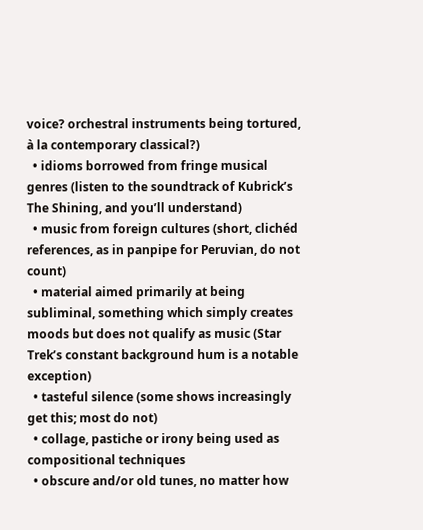voice? orchestral instruments being tortured, à la contemporary classical?)
  • idioms borrowed from fringe musical genres (listen to the soundtrack of Kubrick’s The Shining, and you’ll understand)
  • music from foreign cultures (short, clichéd references, as in panpipe for Peruvian, do not count)
  • material aimed primarily at being subliminal, something which simply creates moods but does not qualify as music (Star Trek’s constant background hum is a notable exception)
  • tasteful silence (some shows increasingly get this; most do not)
  • collage, pastiche or irony being used as compositional techniques
  • obscure and/or old tunes, no matter how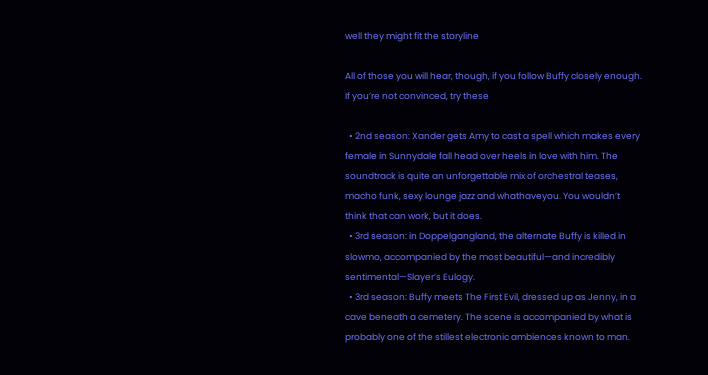well they might fit the storyline

All of those you will hear, though, if you follow Buffy closely enough. If you’re not convinced, try these

  • 2nd season: Xander gets Amy to cast a spell which makes every female in Sunnydale fall head over heels in love with him. The soundtrack is quite an unforgettable mix of orchestral teases, macho funk, sexy lounge jazz and whathaveyou. You wouldn’t think that can work, but it does.
  • 3rd season: in Doppelgangland, the alternate Buffy is killed in slowmo, accompanied by the most beautiful—and incredibly sentimental—Slayer’s Eulogy.
  • 3rd season: Buffy meets The First Evil, dressed up as Jenny, in a cave beneath a cemetery. The scene is accompanied by what is probably one of the stillest electronic ambiences known to man.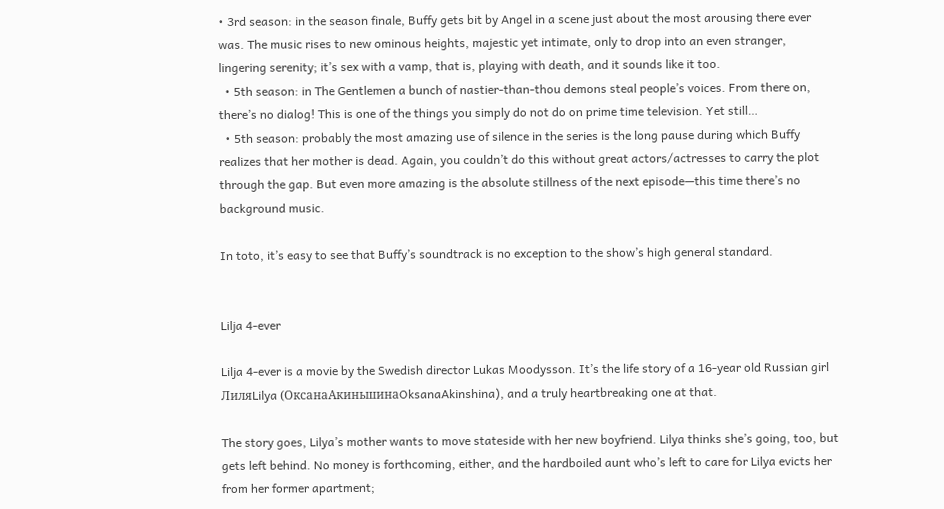• 3rd season: in the season finale, Buffy gets bit by Angel in a scene just about the most arousing there ever was. The music rises to new ominous heights, majestic yet intimate, only to drop into an even stranger, lingering serenity; it’s sex with a vamp, that is, playing with death, and it sounds like it too.
  • 5th season: in The Gentlemen a bunch of nastier‐than‐thou demons steal people’s voices. From there on, there’s no dialog! This is one of the things you simply do not do on prime time television. Yet still…
  • 5th season: probably the most amazing use of silence in the series is the long pause during which Buffy realizes that her mother is dead. Again, you couldn’t do this without great actors/actresses to carry the plot through the gap. But even more amazing is the absolute stillness of the next episode—this time there’s no background music.

In toto, it’s easy to see that Buffy’s soundtrack is no exception to the show’s high general standard.


Lilja 4‐ever

Lilja 4‐ever is a movie by the Swedish director Lukas Moodysson. It’s the life story of a 16‐year old Russian girl ЛиляLilya (ОксанаАкиньшинаOksanaAkinshina), and a truly heartbreaking one at that.

The story goes, Lilya’s mother wants to move stateside with her new boyfriend. Lilya thinks she’s going, too, but gets left behind. No money is forthcoming, either, and the hardboiled aunt who’s left to care for Lilya evicts her from her former apartment;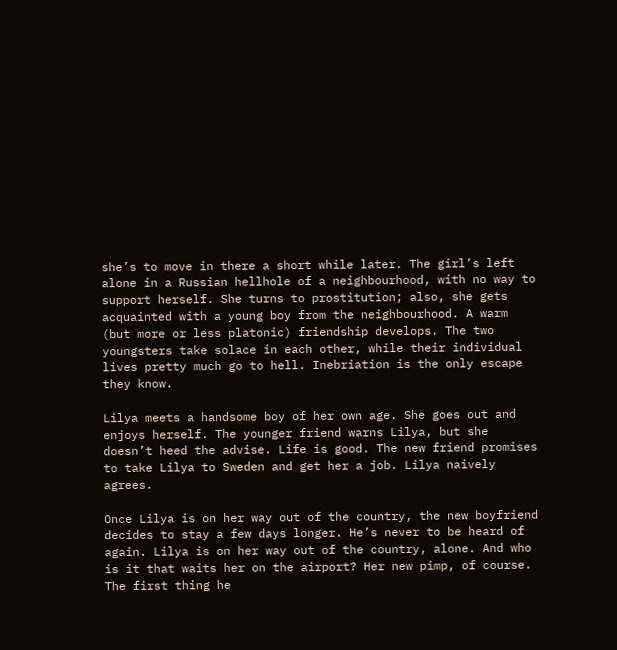she’s to move in there a short while later. The girl’s left alone in a Russian hellhole of a neighbourhood, with no way to support herself. She turns to prostitution; also, she gets acquainted with a young boy from the neighbourhood. A warm (but more or less platonic) friendship develops. The two youngsters take solace in each other, while their individual lives pretty much go to hell. Inebriation is the only escape they know.

Lilya meets a handsome boy of her own age. She goes out and enjoys herself. The younger friend warns Lilya, but she doesn’t heed the advise. Life is good. The new friend promises to take Lilya to Sweden and get her a job. Lilya naively agrees.

Once Lilya is on her way out of the country, the new boyfriend decides to stay a few days longer. He’s never to be heard of again. Lilya is on her way out of the country, alone. And who is it that waits her on the airport? Her new pimp, of course. The first thing he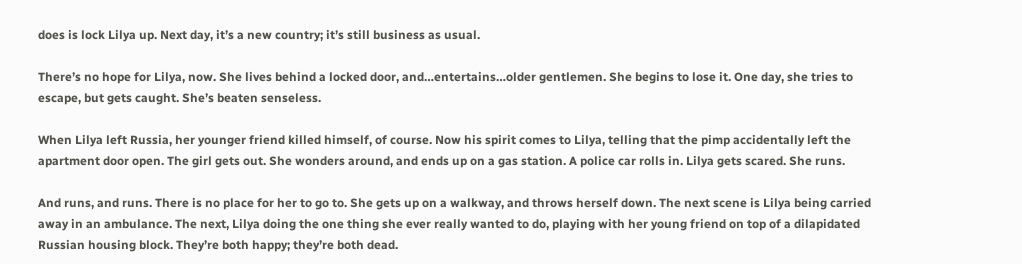does is lock Lilya up. Next day, it’s a new country; it’s still business as usual.

There’s no hope for Lilya, now. She lives behind a locked door, and…entertains…older gentlemen. She begins to lose it. One day, she tries to escape, but gets caught. She’s beaten senseless.

When Lilya left Russia, her younger friend killed himself, of course. Now his spirit comes to Lilya, telling that the pimp accidentally left the apartment door open. The girl gets out. She wonders around, and ends up on a gas station. A police car rolls in. Lilya gets scared. She runs.

And runs, and runs. There is no place for her to go to. She gets up on a walkway, and throws herself down. The next scene is Lilya being carried away in an ambulance. The next, Lilya doing the one thing she ever really wanted to do, playing with her young friend on top of a dilapidated Russian housing block. They’re both happy; they’re both dead.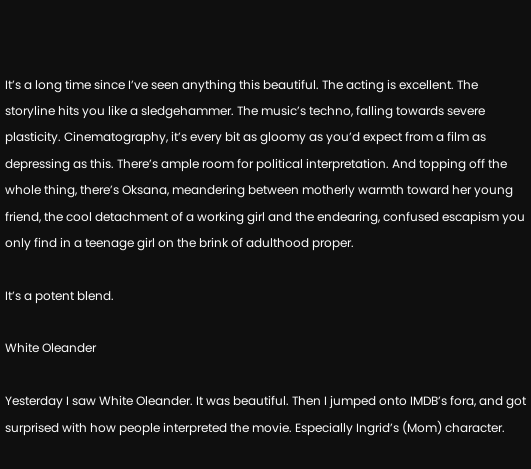It’s a long time since I’ve seen anything this beautiful. The acting is excellent. The storyline hits you like a sledgehammer. The music’s techno, falling towards severe plasticity. Cinematography, it’s every bit as gloomy as you’d expect from a film as depressing as this. There’s ample room for political interpretation. And topping off the whole thing, there’s Oksana, meandering between motherly warmth toward her young friend, the cool detachment of a working girl and the endearing, confused escapism you only find in a teenage girl on the brink of adulthood proper.

It’s a potent blend.

White Oleander

Yesterday I saw White Oleander. It was beautiful. Then I jumped onto IMDB’s fora, and got surprised with how people interpreted the movie. Especially Ingrid’s (Mom) character.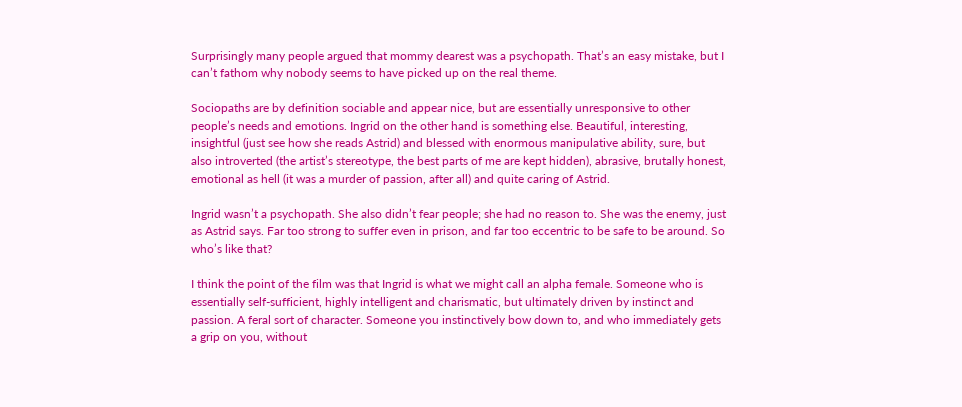Surprisingly many people argued that mommy dearest was a psychopath. That’s an easy mistake, but I can’t fathom why nobody seems to have picked up on the real theme.

Sociopaths are by definition sociable and appear nice, but are essentially unresponsive to other people’s needs and emotions. Ingrid on the other hand is something else. Beautiful, interesting, insightful (just see how she reads Astrid) and blessed with enormous manipulative ability, sure, but also introverted (the artist’s stereotype, the best parts of me are kept hidden), abrasive, brutally honest, emotional as hell (it was a murder of passion, after all) and quite caring of Astrid.

Ingrid wasn’t a psychopath. She also didn’t fear people; she had no reason to. She was the enemy, just as Astrid says. Far too strong to suffer even in prison, and far too eccentric to be safe to be around. So who’s like that?

I think the point of the film was that Ingrid is what we might call an alpha female. Someone who is essentially self‐sufficient, highly intelligent and charismatic, but ultimately driven by instinct and passion. A feral sort of character. Someone you instinctively bow down to, and who immediately gets a grip on you, without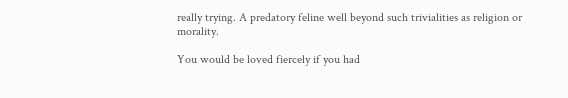really trying. A predatory feline well beyond such trivialities as religion or morality.

You would be loved fiercely if you had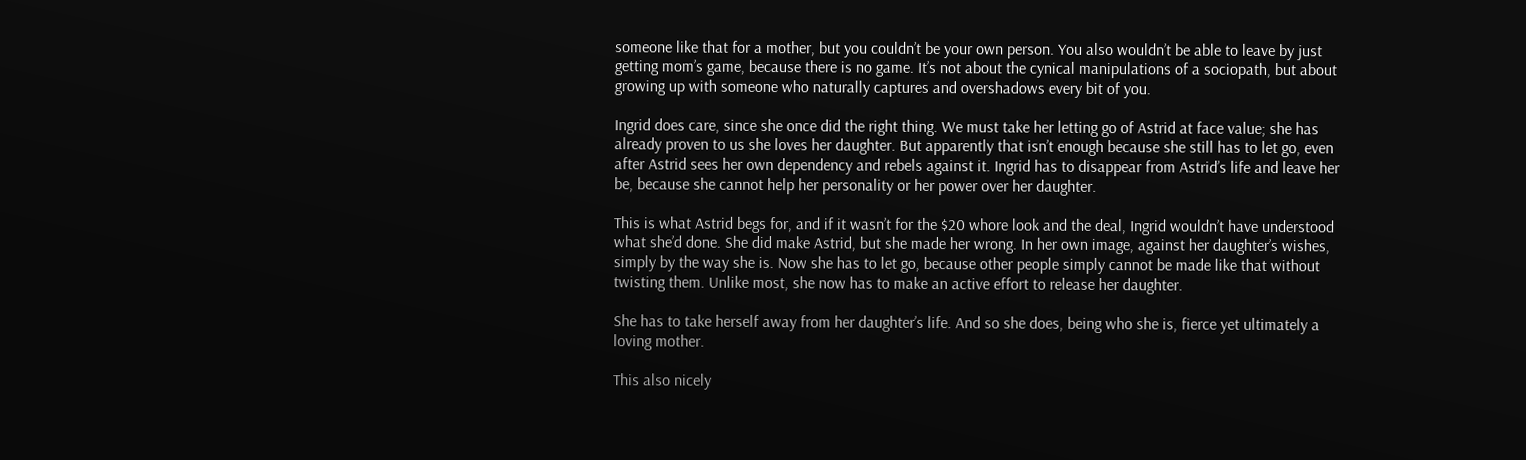someone like that for a mother, but you couldn’t be your own person. You also wouldn’t be able to leave by just getting mom’s game, because there is no game. It’s not about the cynical manipulations of a sociopath, but about growing up with someone who naturally captures and overshadows every bit of you.

Ingrid does care, since she once did the right thing. We must take her letting go of Astrid at face value; she has already proven to us she loves her daughter. But apparently that isn’t enough because she still has to let go, even after Astrid sees her own dependency and rebels against it. Ingrid has to disappear from Astrid’s life and leave her be, because she cannot help her personality or her power over her daughter.

This is what Astrid begs for, and if it wasn’t for the $20 whore look and the deal, Ingrid wouldn’t have understood what she’d done. She did make Astrid, but she made her wrong. In her own image, against her daughter’s wishes, simply by the way she is. Now she has to let go, because other people simply cannot be made like that without twisting them. Unlike most, she now has to make an active effort to release her daughter.

She has to take herself away from her daughter’s life. And so she does, being who she is, fierce yet ultimately a loving mother.

This also nicely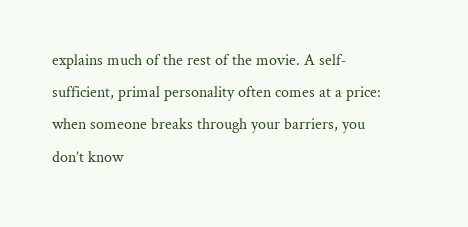explains much of the rest of the movie. A self‐sufficient, primal personality often comes at a price: when someone breaks through your barriers, you don’t know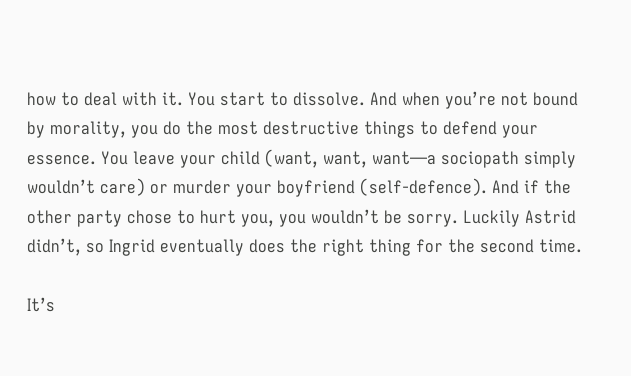how to deal with it. You start to dissolve. And when you’re not bound by morality, you do the most destructive things to defend your essence. You leave your child (want, want, want—a sociopath simply wouldn’t care) or murder your boyfriend (self‐defence). And if the other party chose to hurt you, you wouldn’t be sorry. Luckily Astrid didn’t, so Ingrid eventually does the right thing for the second time.

It’s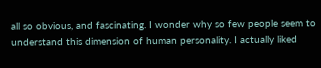all so obvious, and fascinating. I wonder why so few people seem to understand this dimension of human personality. I actually liked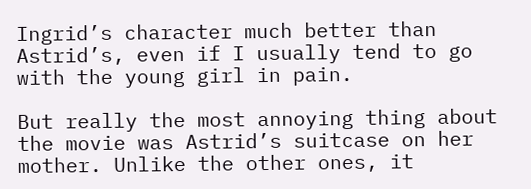Ingrid’s character much better than Astrid’s, even if I usually tend to go with the young girl in pain.

But really the most annoying thing about the movie was Astrid’s suitcase on her mother. Unlike the other ones, it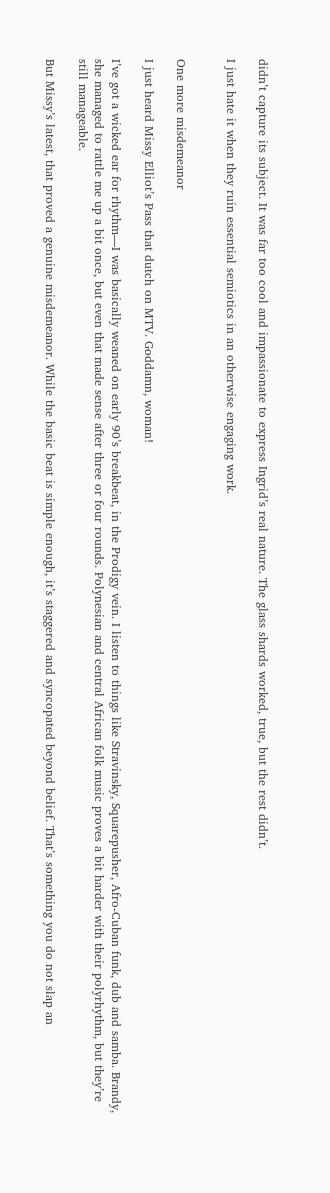didn’t capture its subject. It was far too cool and impassionate to express Ingrid’s real nature. The glass shards worked, true, but the rest didn’t.

I just hate it when they ruin essential semiotics in an otherwise engaging work.


One more misdemeanor

I just heard Missy Elliot’s Pass that dutch on MTV. Goddamn, woman!

I’ve got a wicked ear for rhythm—I was basically weaned on early 90’s breakbeat, in the Prodigy vein. I listen to things like Stravinsky, Squarepusher, Afro‐Cuban funk, dub and samba. Brandy, she managed to rattle me up a bit once, but even that made sense after three or four rounds. Polynesian and central African folk music proves a bit harder with their polyrhythm, but they’re still manageable.

But Missy’s latest, that proved a genuine misdemeanor. While the basic beat is simple enough, it’s staggered and syncopated beyond belief. That’s something you do not slap an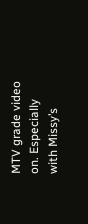MTV grade video on. Especially with Missy’s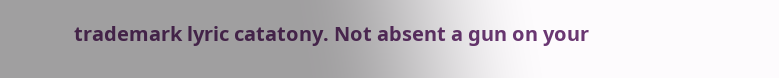trademark lyric catatony. Not absent a gun on your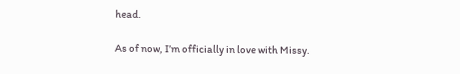head.

As of now, I’m officially in love with Missy.